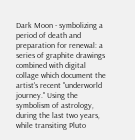Dark Moon - symbolizing a period of death and preparation for renewal: a series of graphite drawings combined with digital collage which document the artist's recent "underworld journey." Using the symbolism of astrology, during the last two years, while transiting Pluto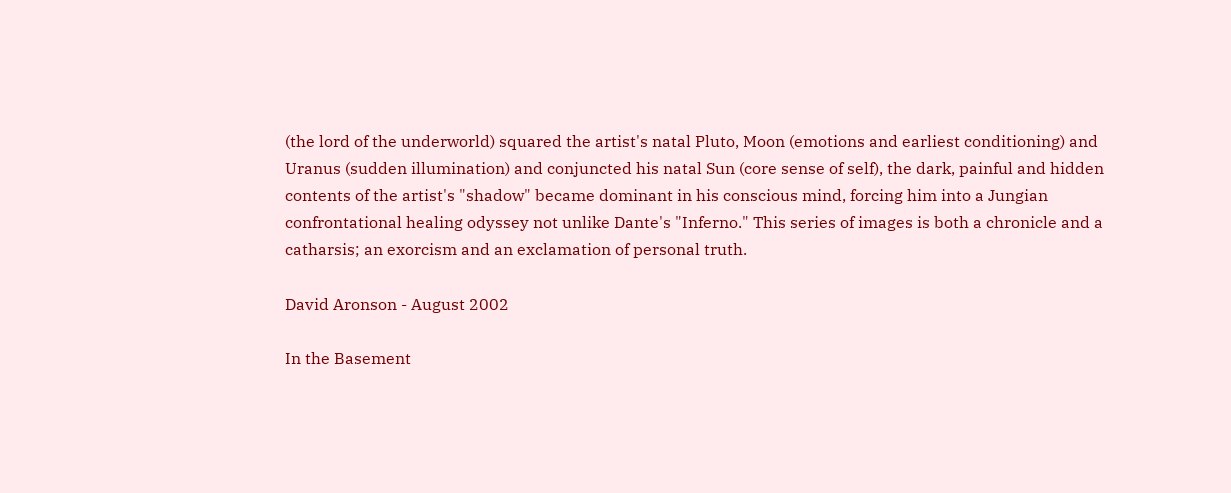(the lord of the underworld) squared the artist's natal Pluto, Moon (emotions and earliest conditioning) and Uranus (sudden illumination) and conjuncted his natal Sun (core sense of self), the dark, painful and hidden contents of the artist's "shadow" became dominant in his conscious mind, forcing him into a Jungian confrontational healing odyssey not unlike Dante's "Inferno." This series of images is both a chronicle and a catharsis; an exorcism and an exclamation of personal truth.

David Aronson - August 2002

In the Basement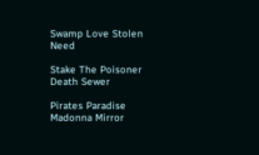Swamp Love Stolen Need

Stake The Poisoner Death Sewer

Pirates Paradise Madonna Mirror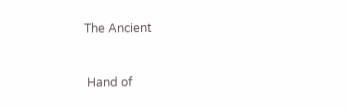The Ancient


 Hand of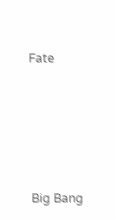Fate







 Big Bang